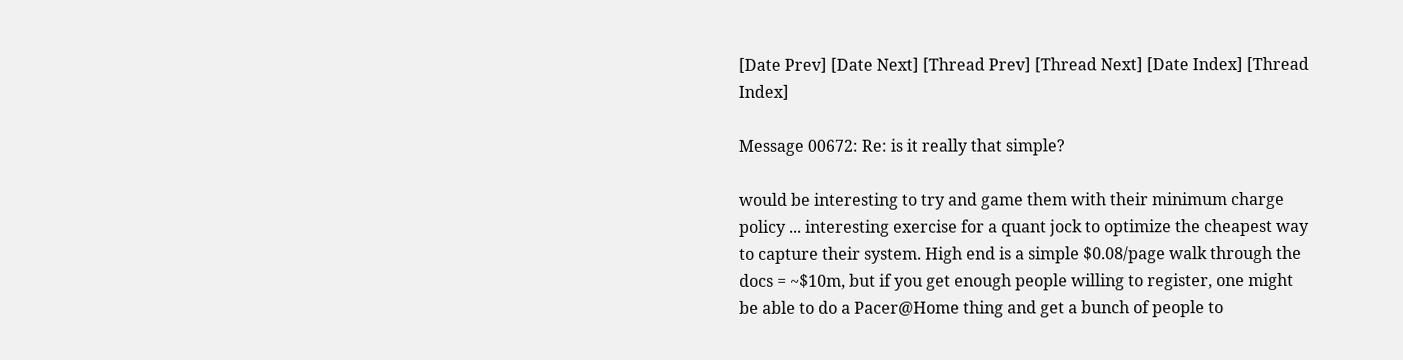[Date Prev] [Date Next] [Thread Prev] [Thread Next] [Date Index] [Thread Index]

Message 00672: Re: is it really that simple?

would be interesting to try and game them with their minimum charge policy ... interesting exercise for a quant jock to optimize the cheapest way to capture their system. High end is a simple $0.08/page walk through the docs = ~$10m, but if you get enough people willing to register, one might be able to do a Pacer@Home thing and get a bunch of people to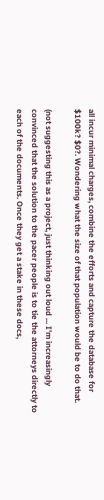all incur minimal charges, combine the efforts and capture the database for $100k? $0?. Wondering what the size of that population would be to do that.

(not suggesting this as a project, just thinking out loud ... I'm increasingly convinced that the solution to the pacer people is to tie the attorneys directly to each of the documents. Once they get a stake in these docs,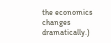the economics changes dramatically.)